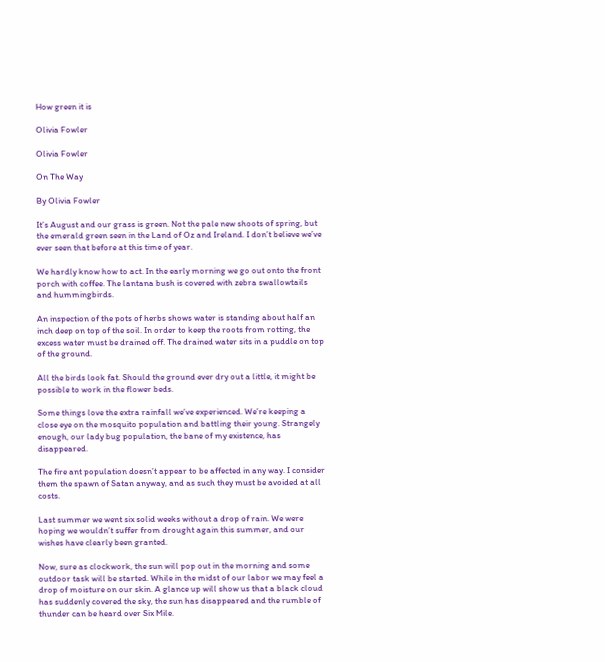How green it is

Olivia Fowler

Olivia Fowler

On The Way

By Olivia Fowler

It’s August and our grass is green. Not the pale new shoots of spring, but the emerald green seen in the Land of Oz and Ireland. I don’t believe we’ve ever seen that before at this time of year.

We hardly know how to act. In the early morning we go out onto the front porch with coffee. The lantana bush is covered with zebra swallowtails and hummingbirds.

An inspection of the pots of herbs shows water is standing about half an inch deep on top of the soil. In order to keep the roots from rotting, the excess water must be drained off. The drained water sits in a puddle on top of the ground.

All the birds look fat. Should the ground ever dry out a little, it might be possible to work in the flower beds.

Some things love the extra rainfall we’ve experienced. We’re keeping a close eye on the mosquito population and battling their young. Strangely enough, our lady bug population, the bane of my existence, has disappeared.

The fire ant population doesn’t appear to be affected in any way. I consider them the spawn of Satan anyway, and as such they must be avoided at all costs.

Last summer we went six solid weeks without a drop of rain. We were hoping we wouldn’t suffer from drought again this summer, and our wishes have clearly been granted.

Now, sure as clockwork, the sun will pop out in the morning and some outdoor task will be started. While in the midst of our labor we may feel a drop of moisture on our skin. A glance up will show us that a black cloud has suddenly covered the sky, the sun has disappeared and the rumble of thunder can be heard over Six Mile.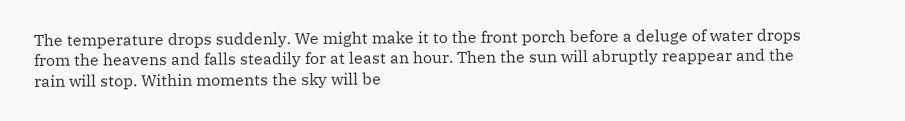The temperature drops suddenly. We might make it to the front porch before a deluge of water drops from the heavens and falls steadily for at least an hour. Then the sun will abruptly reappear and the rain will stop. Within moments the sky will be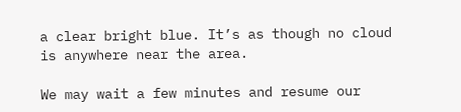a clear bright blue. It’s as though no cloud is anywhere near the area.

We may wait a few minutes and resume our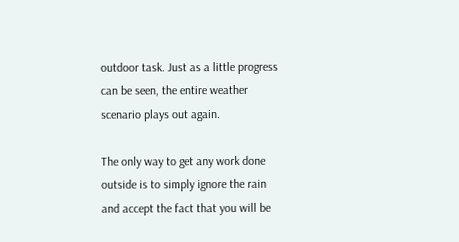outdoor task. Just as a little progress can be seen, the entire weather scenario plays out again.

The only way to get any work done outside is to simply ignore the rain and accept the fact that you will be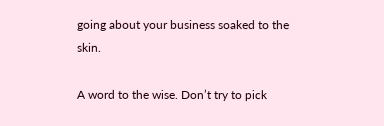going about your business soaked to the skin.

A word to the wise. Don’t try to pick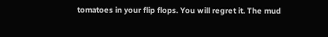tomatoes in your flip flops. You will regret it. The mud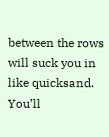between the rows will suck you in like quicksand. You’ll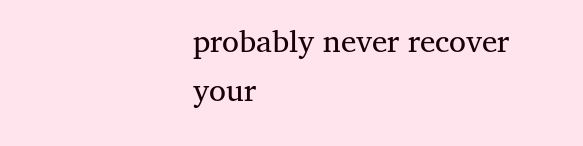probably never recover your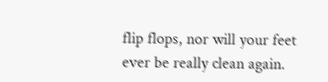flip flops, nor will your feet ever be really clean again.